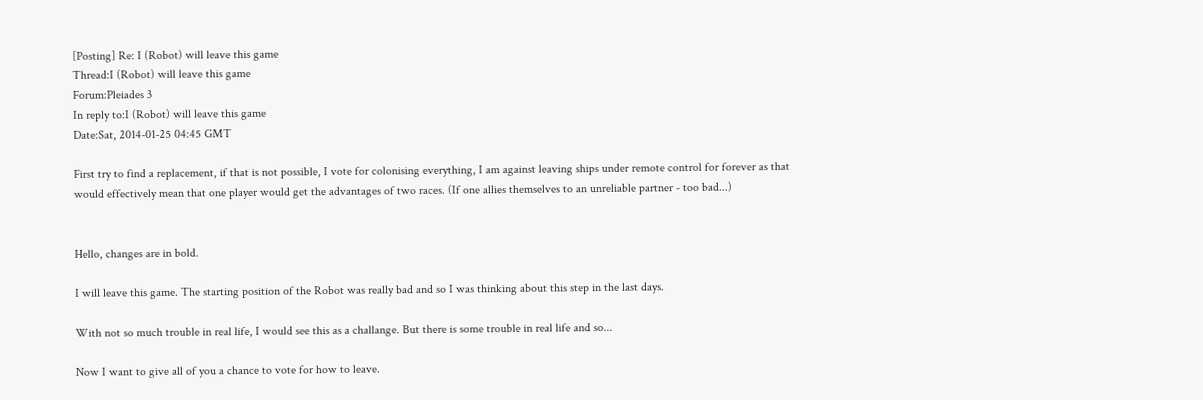[Posting] Re: I (Robot) will leave this game
Thread:I (Robot) will leave this game
Forum:Pleiades 3
In reply to:I (Robot) will leave this game
Date:Sat, 2014-01-25 04:45 GMT

First try to find a replacement, if that is not possible, I vote for colonising everything, I am against leaving ships under remote control for forever as that would effectively mean that one player would get the advantages of two races. (If one allies themselves to an unreliable partner - too bad...)


Hello, changes are in bold.

I will leave this game. The starting position of the Robot was really bad and so I was thinking about this step in the last days.

With not so much trouble in real life, I would see this as a challange. But there is some trouble in real life and so...

Now I want to give all of you a chance to vote for how to leave.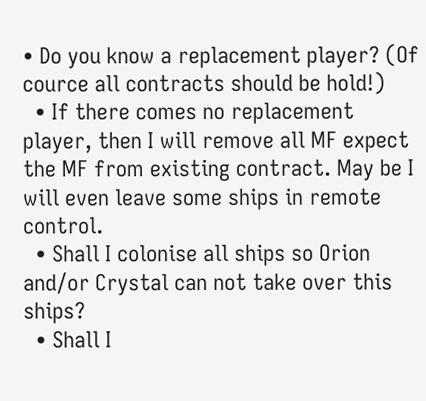• Do you know a replacement player? (Of cource all contracts should be hold!)
  • If there comes no replacement player, then I will remove all MF expect the MF from existing contract. May be I will even leave some ships in remote control.
  • Shall I colonise all ships so Orion and/or Crystal can not take over this ships?
  • Shall I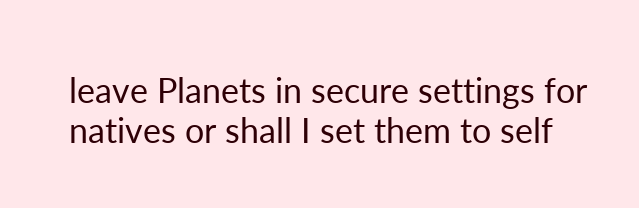leave Planets in secure settings for natives or shall I set them to self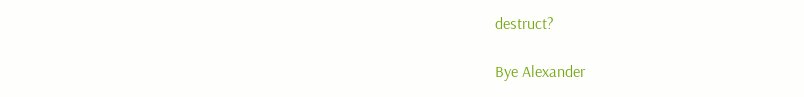destruct?

Bye Alexander